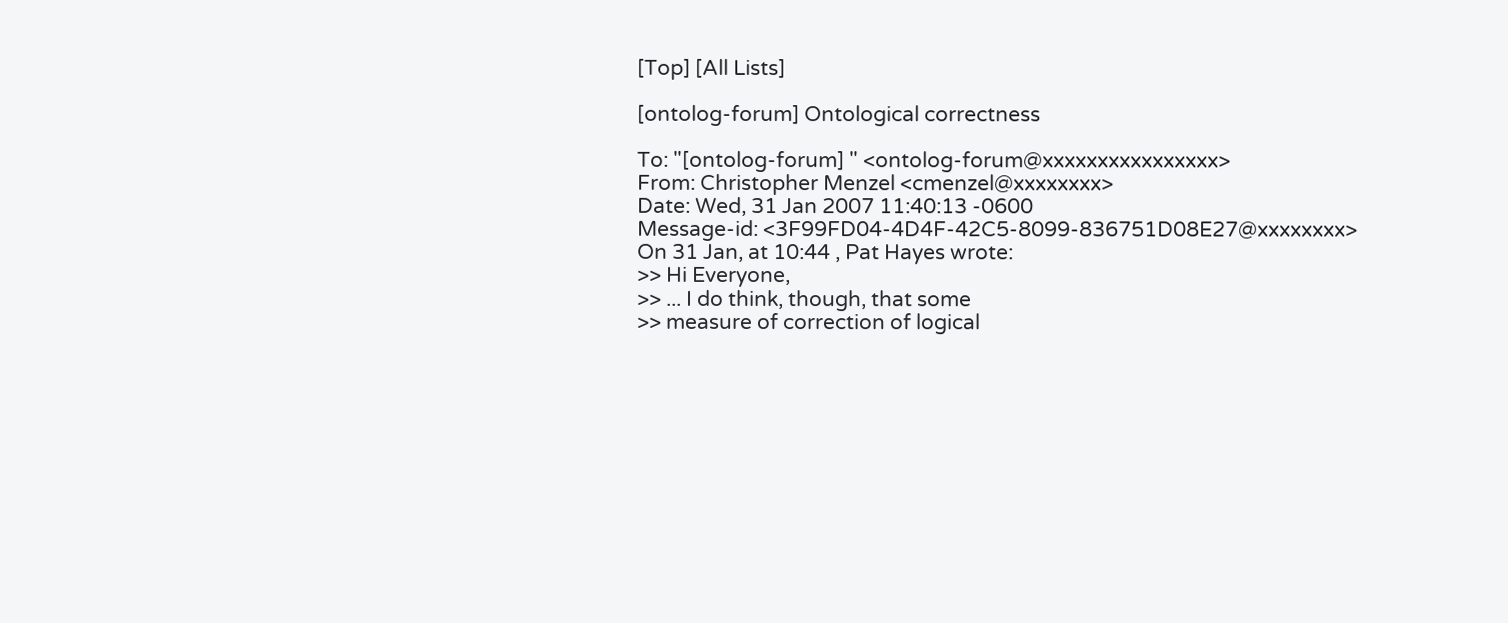[Top] [All Lists]

[ontolog-forum] Ontological correctness

To: "[ontolog-forum] " <ontolog-forum@xxxxxxxxxxxxxxxx>
From: Christopher Menzel <cmenzel@xxxxxxxx>
Date: Wed, 31 Jan 2007 11:40:13 -0600
Message-id: <3F99FD04-4D4F-42C5-8099-836751D08E27@xxxxxxxx>
On 31 Jan, at 10:44 , Pat Hayes wrote:
>> Hi Everyone,
>> ... I do think, though, that some
>> measure of correction of logical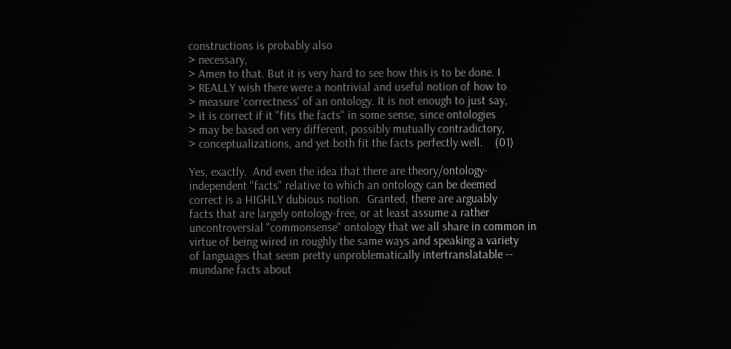constructions is probably also
> necessary,
> Amen to that. But it is very hard to see how this is to be done. I
> REALLY wish there were a nontrivial and useful notion of how to
> measure 'correctness' of an ontology. It is not enough to just say,
> it is correct if it "fits the facts" in some sense, since ontologies
> may be based on very different, possibly mutually contradictory,
> conceptualizations, and yet both fit the facts perfectly well.    (01)

Yes, exactly.  And even the idea that there are theory/ontology-
independent "facts" relative to which an ontology can be deemed
correct is a HIGHLY dubious notion.  Granted, there are arguably
facts that are largely ontology-free, or at least assume a rather
uncontroversial "commonsense" ontology that we all share in common in
virtue of being wired in roughly the same ways and speaking a variety
of languages that seem pretty unproblematically intertranslatable --
mundane facts about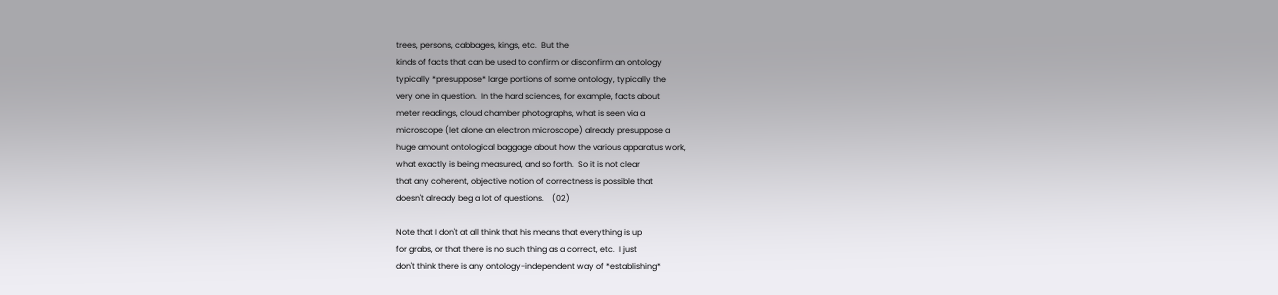trees, persons, cabbages, kings, etc.  But the
kinds of facts that can be used to confirm or disconfirm an ontology
typically *presuppose* large portions of some ontology, typically the
very one in question.  In the hard sciences, for example, facts about
meter readings, cloud chamber photographs, what is seen via a
microscope (let alone an electron microscope) already presuppose a
huge amount ontological baggage about how the various apparatus work,
what exactly is being measured, and so forth.  So it is not clear
that any coherent, objective notion of correctness is possible that
doesn't already beg a lot of questions.    (02)

Note that I don't at all think that his means that everything is up
for grabs, or that there is no such thing as a correct, etc.  I just
don't think there is any ontology-independent way of *establishing*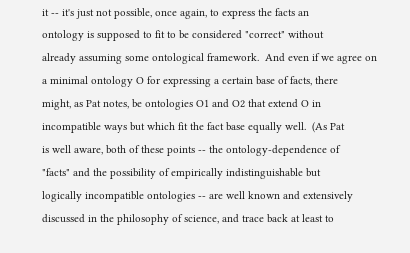it -- it's just not possible, once again, to express the facts an
ontology is supposed to fit to be considered "correct" without
already assuming some ontological framework.  And even if we agree on
a minimal ontology O for expressing a certain base of facts, there
might, as Pat notes, be ontologies O1 and O2 that extend O in
incompatible ways but which fit the fact base equally well.  (As Pat
is well aware, both of these points -- the ontology-dependence of
"facts" and the possibility of empirically indistinguishable but
logically incompatible ontologies -- are well known and extensively
discussed in the philosophy of science, and trace back at least to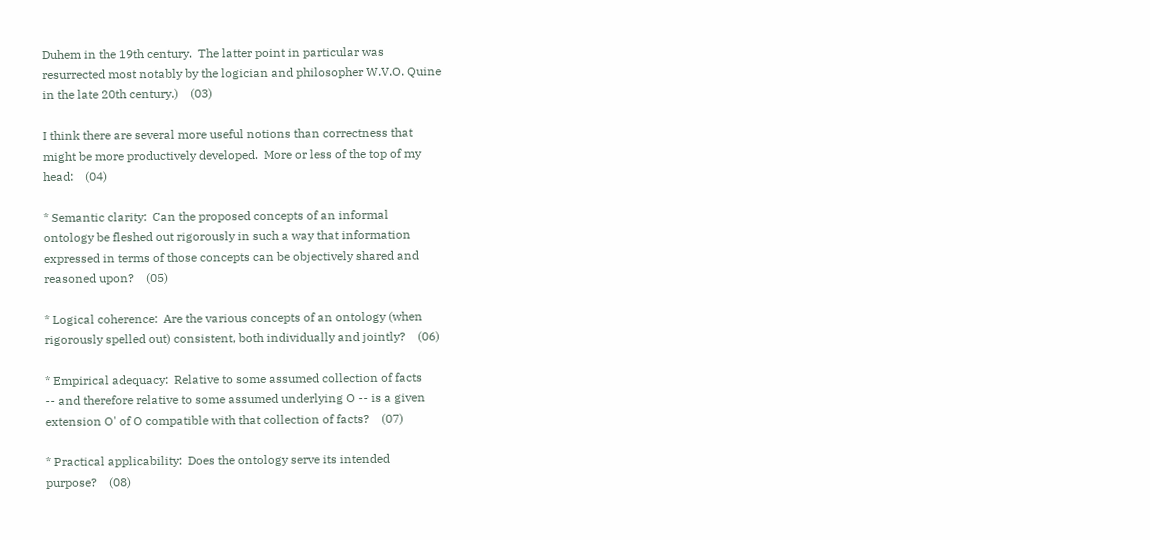Duhem in the 19th century.  The latter point in particular was
resurrected most notably by the logician and philosopher W.V.O. Quine
in the late 20th century.)    (03)

I think there are several more useful notions than correctness that
might be more productively developed.  More or less of the top of my
head:    (04)

* Semantic clarity:  Can the proposed concepts of an informal
ontology be fleshed out rigorously in such a way that information
expressed in terms of those concepts can be objectively shared and
reasoned upon?    (05)

* Logical coherence:  Are the various concepts of an ontology (when
rigorously spelled out) consistent, both individually and jointly?    (06)

* Empirical adequacy:  Relative to some assumed collection of facts
-- and therefore relative to some assumed underlying O -- is a given
extension O' of O compatible with that collection of facts?    (07)

* Practical applicability:  Does the ontology serve its intended
purpose?    (08)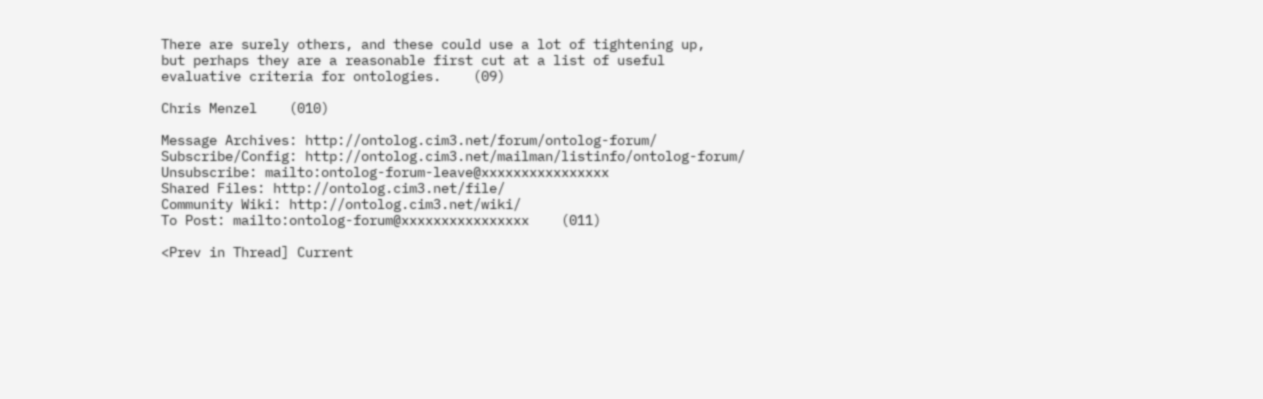There are surely others, and these could use a lot of tightening up,
but perhaps they are a reasonable first cut at a list of useful
evaluative criteria for ontologies.    (09)

Chris Menzel    (010)

Message Archives: http://ontolog.cim3.net/forum/ontolog-forum/
Subscribe/Config: http://ontolog.cim3.net/mailman/listinfo/ontolog-forum/
Unsubscribe: mailto:ontolog-forum-leave@xxxxxxxxxxxxxxxx
Shared Files: http://ontolog.cim3.net/file/
Community Wiki: http://ontolog.cim3.net/wiki/
To Post: mailto:ontolog-forum@xxxxxxxxxxxxxxxx    (011)

<Prev in Thread] Current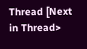Thread [Next in Thread>